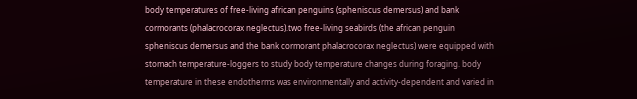body temperatures of free-living african penguins (spheniscus demersus) and bank cormorants (phalacrocorax neglectus).two free-living seabirds (the african penguin spheniscus demersus and the bank cormorant phalacrocorax neglectus) were equipped with stomach temperature-loggers to study body temperature changes during foraging. body temperature in these endotherms was environmentally and activity-dependent and varied in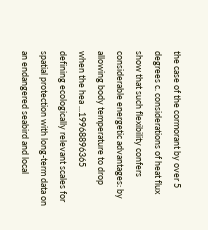the case of the cormorant by over 5 degrees c. considerations of heat flux show that such flexibility confers considerable energetic advantages: by allowing body temperature to drop when the hea ...19968896365
defining ecologically relevant scales for spatial protection with long-term data on an endangered seabird and local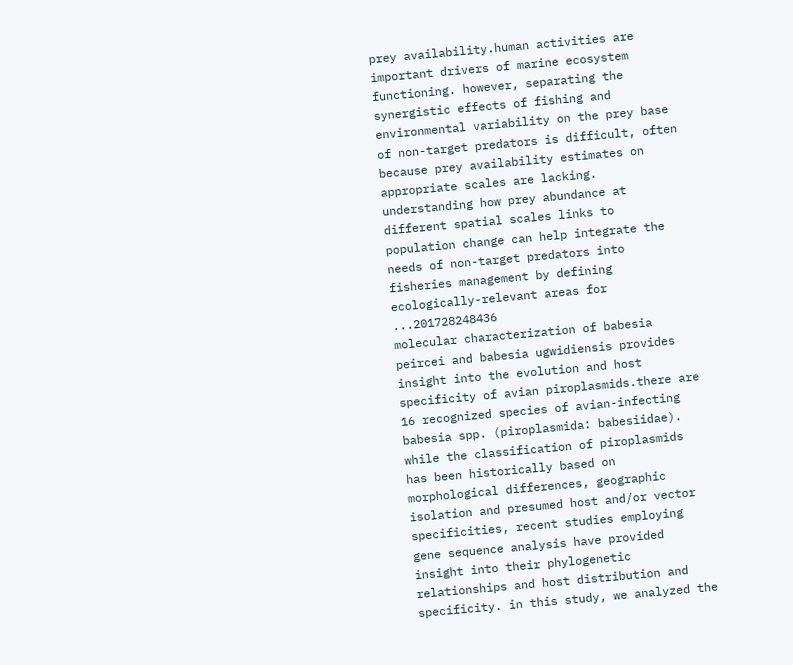prey availability.human activities are important drivers of marine ecosystem functioning. however, separating the synergistic effects of fishing and environmental variability on the prey base of non-target predators is difficult, often because prey availability estimates on appropriate scales are lacking. understanding how prey abundance at different spatial scales links to population change can help integrate the needs of non-target predators into fisheries management by defining ecologically-relevant areas for ...201728248436
molecular characterization of babesia peircei and babesia ugwidiensis provides insight into the evolution and host specificity of avian piroplasmids.there are 16 recognized species of avian-infecting babesia spp. (piroplasmida: babesiidae). while the classification of piroplasmids has been historically based on morphological differences, geographic isolation and presumed host and/or vector specificities, recent studies employing gene sequence analysis have provided insight into their phylogenetic relationships and host distribution and specificity. in this study, we analyzed the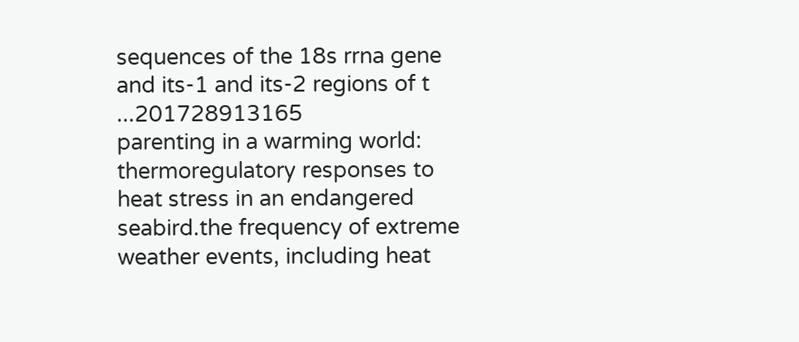sequences of the 18s rrna gene and its-1 and its-2 regions of t ...201728913165
parenting in a warming world: thermoregulatory responses to heat stress in an endangered seabird.the frequency of extreme weather events, including heat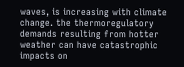waves, is increasing with climate change. the thermoregulatory demands resulting from hotter weather can have catastrophic impacts on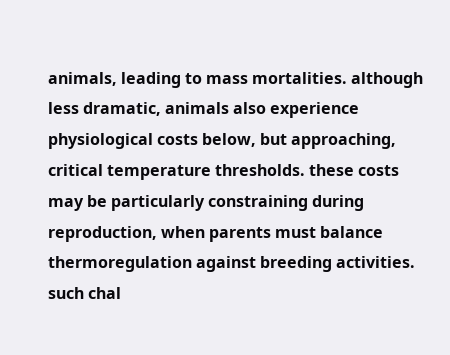animals, leading to mass mortalities. although less dramatic, animals also experience physiological costs below, but approaching, critical temperature thresholds. these costs may be particularly constraining during reproduction, when parents must balance thermoregulation against breeding activities. such chal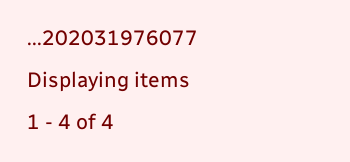...202031976077
Displaying items 1 - 4 of 4